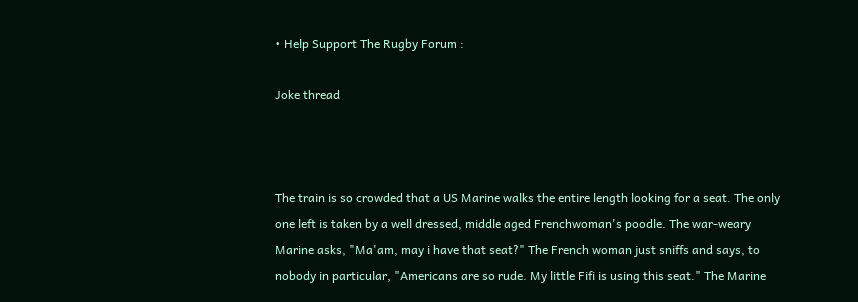• Help Support The Rugby Forum :

Joke thread



The train is so crowded that a US Marine walks the entire length looking for a seat. The only one left is taken by a well dressed, middle aged Frenchwoman's poodle. The war-weary Marine asks, "Ma'am, may i have that seat?" The French woman just sniffs and says, to nobody in particular, "Americans are so rude. My little Fifi is using this seat." The Marine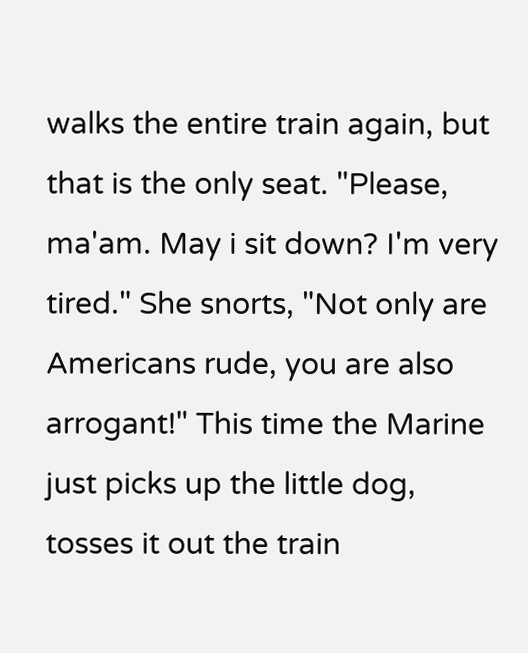walks the entire train again, but that is the only seat. "Please, ma'am. May i sit down? I'm very tired." She snorts, "Not only are Americans rude, you are also arrogant!" This time the Marine just picks up the little dog, tosses it out the train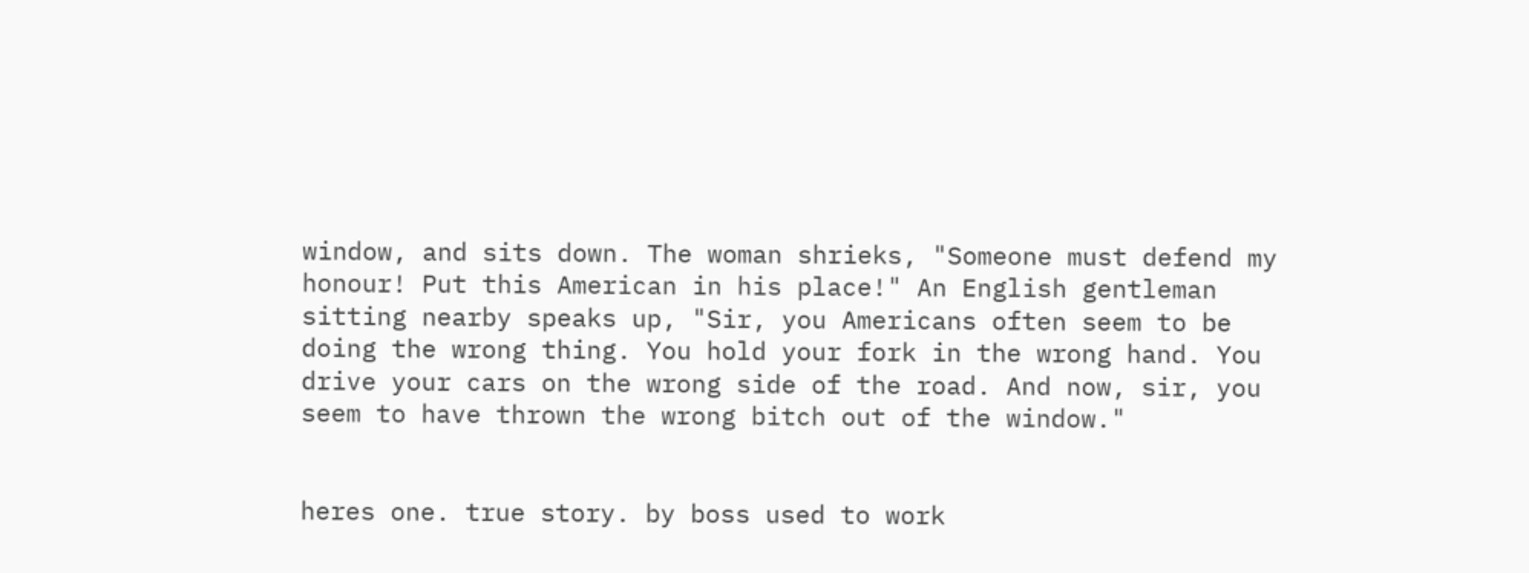window, and sits down. The woman shrieks, "Someone must defend my honour! Put this American in his place!" An English gentleman sitting nearby speaks up, "Sir, you Americans often seem to be doing the wrong thing. You hold your fork in the wrong hand. You drive your cars on the wrong side of the road. And now, sir, you seem to have thrown the wrong bitch out of the window."


heres one. true story. by boss used to work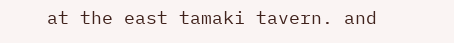at the east tamaki tavern. and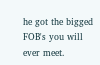he got the bigged FOB's you will ever meet.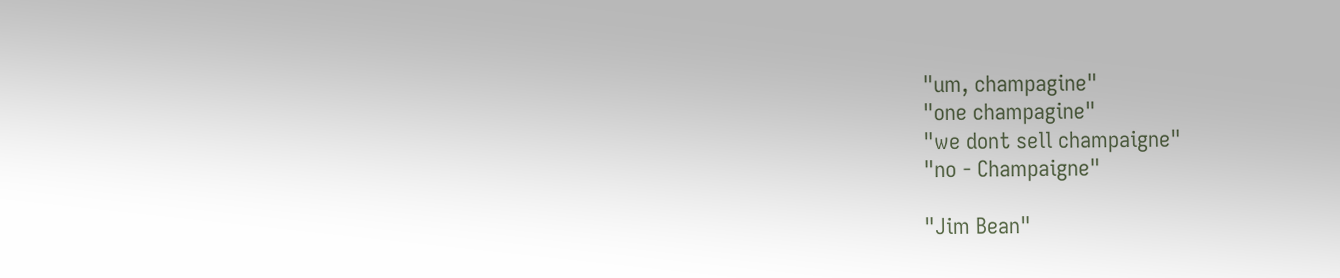"um, champagine"
"one champagine"
"we dont sell champaigne"
"no - Champaigne"

"Jim Bean"